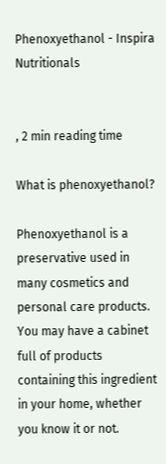Phenoxyethanol - Inspira Nutritionals


, 2 min reading time

What is phenoxyethanol?

Phenoxyethanol is a preservative used in many cosmetics and personal care products. You may have a cabinet full of products containing this ingredient in your home, whether you know it or not.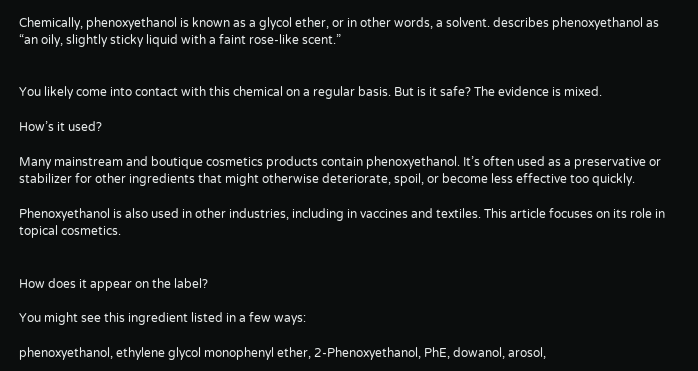Chemically, phenoxyethanol is known as a glycol ether, or in other words, a solvent. describes phenoxyethanol as “an oily, slightly sticky liquid with a faint rose-like scent.”


You likely come into contact with this chemical on a regular basis. But is it safe? The evidence is mixed.

How’s it used?

Many mainstream and boutique cosmetics products contain phenoxyethanol. It’s often used as a preservative or stabilizer for other ingredients that might otherwise deteriorate, spoil, or become less effective too quickly.

Phenoxyethanol is also used in other industries, including in vaccines and textiles. This article focuses on its role in topical cosmetics.


How does it appear on the label?

You might see this ingredient listed in a few ways:

phenoxyethanol, ethylene glycol monophenyl ether, 2-Phenoxyethanol, PhE, dowanol, arosol,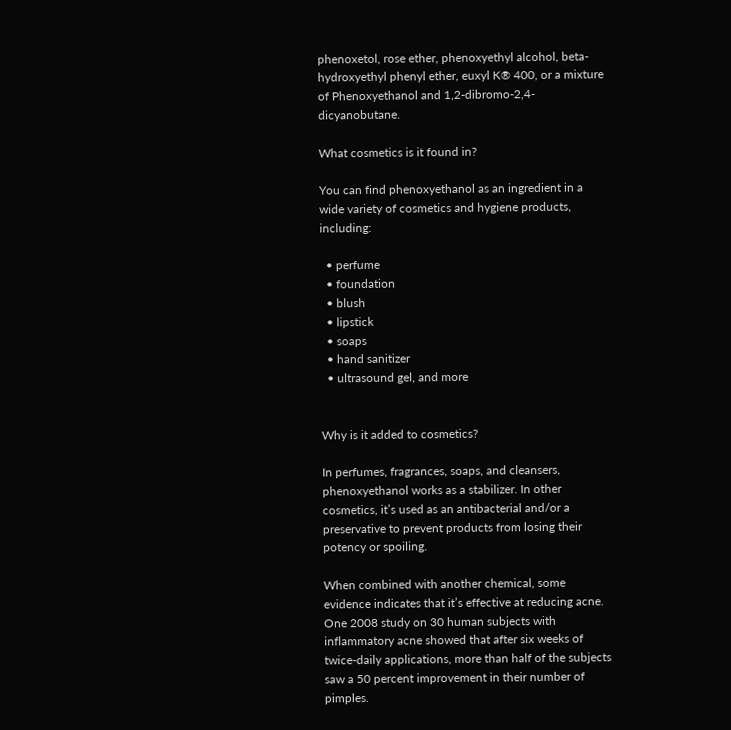phenoxetol, rose ether, phenoxyethyl alcohol, beta-hydroxyethyl phenyl ether, euxyl K® 400, or a mixture of Phenoxyethanol and 1,2-dibromo-2,4-dicyanobutane.

What cosmetics is it found in?

You can find phenoxyethanol as an ingredient in a wide variety of cosmetics and hygiene products, including:

  • perfume
  • foundation
  • blush
  • lipstick
  • soaps
  • hand sanitizer
  • ultrasound gel, and more


Why is it added to cosmetics?

In perfumes, fragrances, soaps, and cleansers, phenoxyethanol works as a stabilizer. In other cosmetics, it’s used as an antibacterial and/or a preservative to prevent products from losing their potency or spoiling.

When combined with another chemical, some evidence indicates that it’s effective at reducing acne. One 2008 study on 30 human subjects with inflammatory acne showed that after six weeks of twice-daily applications, more than half of the subjects saw a 50 percent improvement in their number of pimples.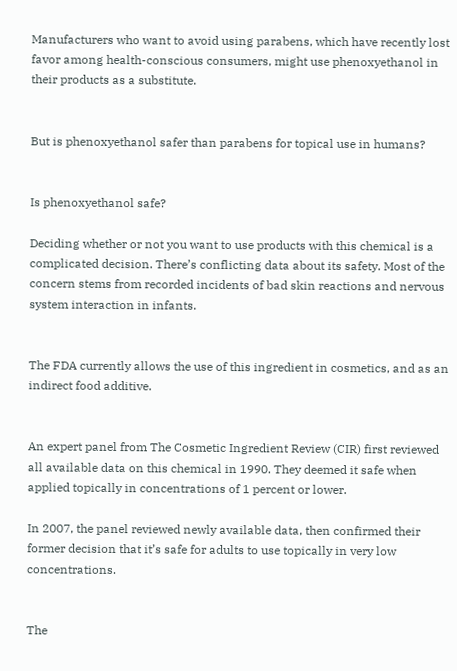Manufacturers who want to avoid using parabens, which have recently lost favor among health-conscious consumers, might use phenoxyethanol in their products as a substitute.


But is phenoxyethanol safer than parabens for topical use in humans?


Is phenoxyethanol safe?

Deciding whether or not you want to use products with this chemical is a complicated decision. There’s conflicting data about its safety. Most of the concern stems from recorded incidents of bad skin reactions and nervous system interaction in infants.


The FDA currently allows the use of this ingredient in cosmetics, and as an indirect food additive.


An expert panel from The Cosmetic Ingredient Review (CIR) first reviewed all available data on this chemical in 1990. They deemed it safe when applied topically in concentrations of 1 percent or lower.

In 2007, the panel reviewed newly available data, then confirmed their former decision that it’s safe for adults to use topically in very low concentrations.


The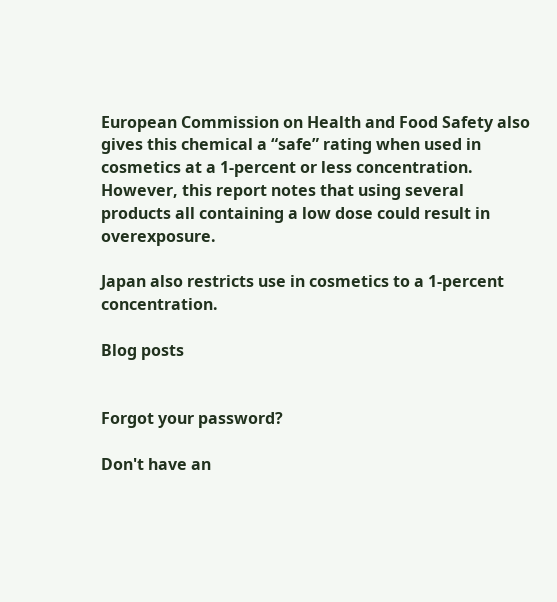European Commission on Health and Food Safety also gives this chemical a “safe” rating when used in cosmetics at a 1-percent or less concentration. However, this report notes that using several products all containing a low dose could result in overexposure.

Japan also restricts use in cosmetics to a 1-percent concentration.

Blog posts


Forgot your password?

Don't have an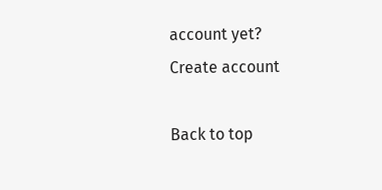account yet?
Create account

Back to top